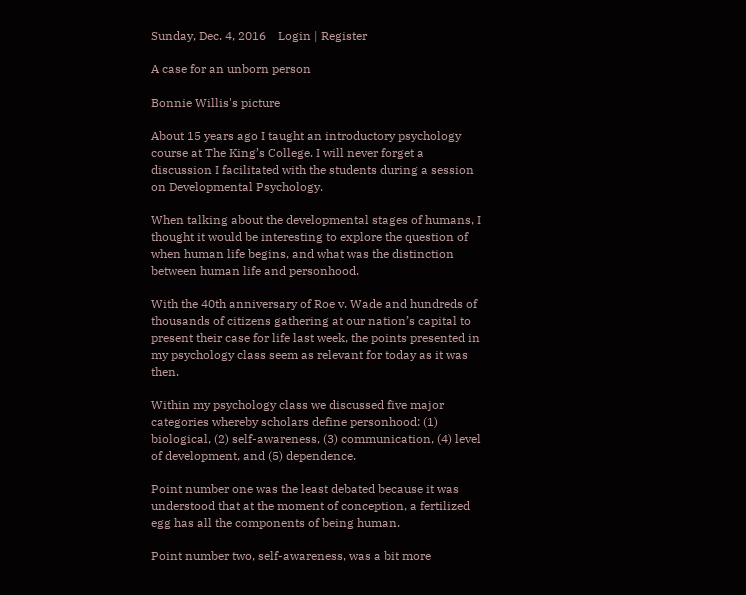Sunday, Dec. 4, 2016    Login | Register

A case for an unborn person

Bonnie Willis's picture

About 15 years ago I taught an introductory psychology course at The King’s College. I will never forget a discussion I facilitated with the students during a session on Developmental Psychology.

When talking about the developmental stages of humans, I thought it would be interesting to explore the question of when human life begins, and what was the distinction between human life and personhood.

With the 40th anniversary of Roe v. Wade and hundreds of thousands of citizens gathering at our nation’s capital to present their case for life last week, the points presented in my psychology class seem as relevant for today as it was then.

Within my psychology class we discussed five major categories whereby scholars define personhood: (1) biological, (2) self-awareness, (3) communication, (4) level of development, and (5) dependence.

Point number one was the least debated because it was understood that at the moment of conception, a fertilized egg has all the components of being human.

Point number two, self-awareness, was a bit more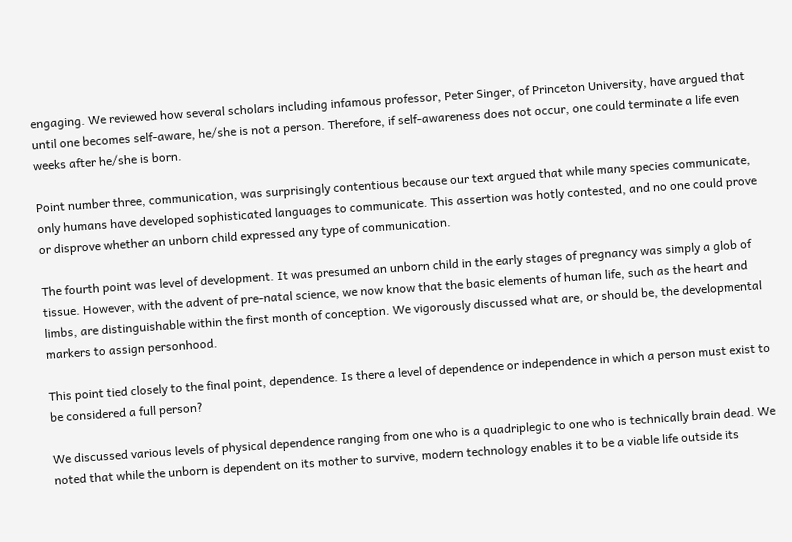engaging. We reviewed how several scholars including infamous professor, Peter Singer, of Princeton University, have argued that until one becomes self-aware, he/she is not a person. Therefore, if self-awareness does not occur, one could terminate a life even weeks after he/she is born.

Point number three, communication, was surprisingly contentious because our text argued that while many species communicate, only humans have developed sophisticated languages to communicate. This assertion was hotly contested, and no one could prove or disprove whether an unborn child expressed any type of communication.

The fourth point was level of development. It was presumed an unborn child in the early stages of pregnancy was simply a glob of tissue. However, with the advent of pre-natal science, we now know that the basic elements of human life, such as the heart and limbs, are distinguishable within the first month of conception. We vigorously discussed what are, or should be, the developmental markers to assign personhood.

This point tied closely to the final point, dependence. Is there a level of dependence or independence in which a person must exist to be considered a full person?

We discussed various levels of physical dependence ranging from one who is a quadriplegic to one who is technically brain dead. We noted that while the unborn is dependent on its mother to survive, modern technology enables it to be a viable life outside its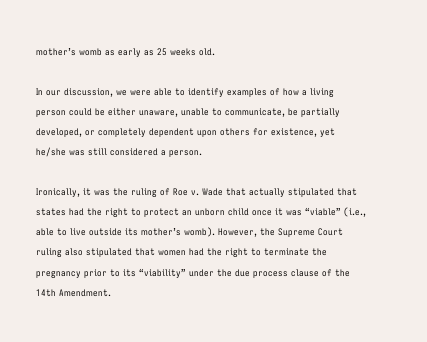mother’s womb as early as 25 weeks old.

In our discussion, we were able to identify examples of how a living person could be either unaware, unable to communicate, be partially developed, or completely dependent upon others for existence, yet he/she was still considered a person.

Ironically, it was the ruling of Roe v. Wade that actually stipulated that states had the right to protect an unborn child once it was “viable” (i.e., able to live outside its mother’s womb). However, the Supreme Court ruling also stipulated that women had the right to terminate the pregnancy prior to its “viability” under the due process clause of the 14th Amendment.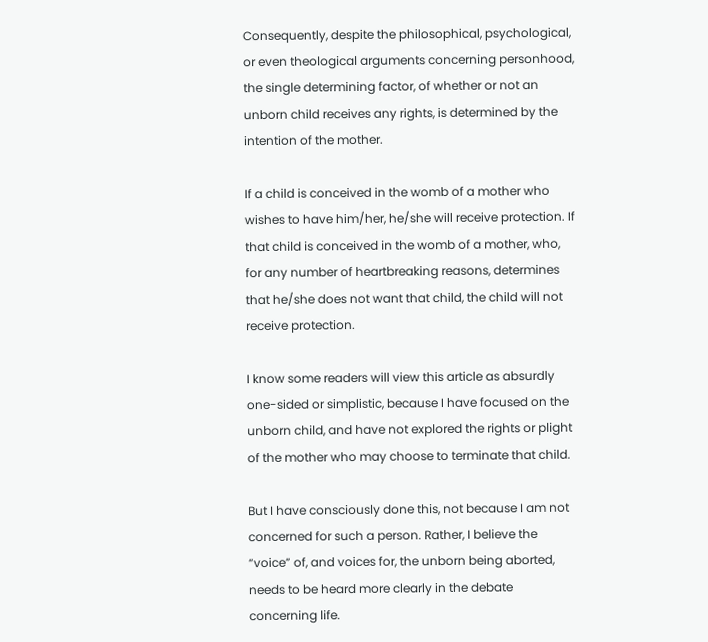Consequently, despite the philosophical, psychological, or even theological arguments concerning personhood, the single determining factor, of whether or not an unborn child receives any rights, is determined by the intention of the mother.

If a child is conceived in the womb of a mother who wishes to have him/her, he/she will receive protection. If that child is conceived in the womb of a mother, who, for any number of heartbreaking reasons, determines that he/she does not want that child, the child will not receive protection.

I know some readers will view this article as absurdly one-sided or simplistic, because I have focused on the unborn child, and have not explored the rights or plight of the mother who may choose to terminate that child.

But I have consciously done this, not because I am not concerned for such a person. Rather, I believe the “voice” of, and voices for, the unborn being aborted, needs to be heard more clearly in the debate concerning life.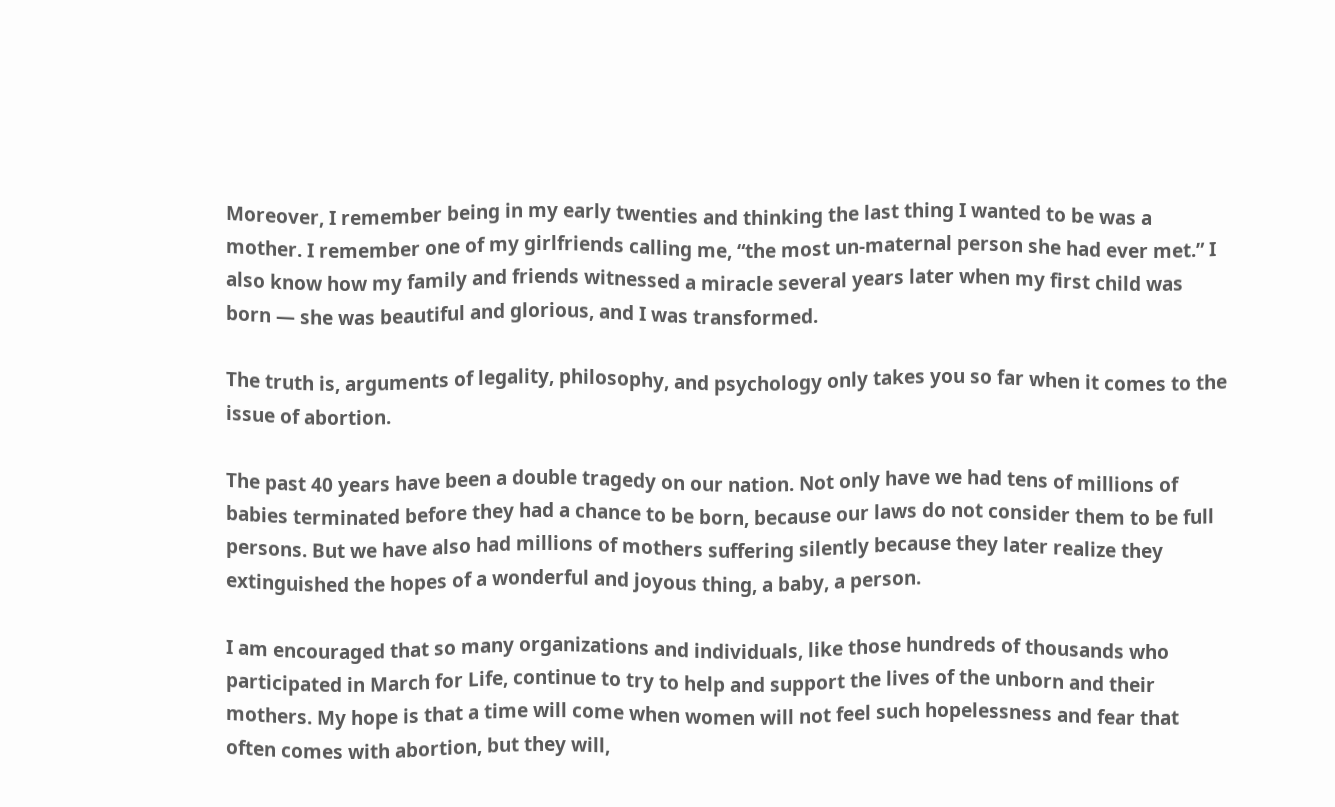Moreover, I remember being in my early twenties and thinking the last thing I wanted to be was a mother. I remember one of my girlfriends calling me, “the most un-maternal person she had ever met.” I also know how my family and friends witnessed a miracle several years later when my first child was born — she was beautiful and glorious, and I was transformed.

The truth is, arguments of legality, philosophy, and psychology only takes you so far when it comes to the issue of abortion.

The past 40 years have been a double tragedy on our nation. Not only have we had tens of millions of babies terminated before they had a chance to be born, because our laws do not consider them to be full persons. But we have also had millions of mothers suffering silently because they later realize they extinguished the hopes of a wonderful and joyous thing, a baby, a person.

I am encouraged that so many organizations and individuals, like those hundreds of thousands who participated in March for Life, continue to try to help and support the lives of the unborn and their mothers. My hope is that a time will come when women will not feel such hopelessness and fear that often comes with abortion, but they will,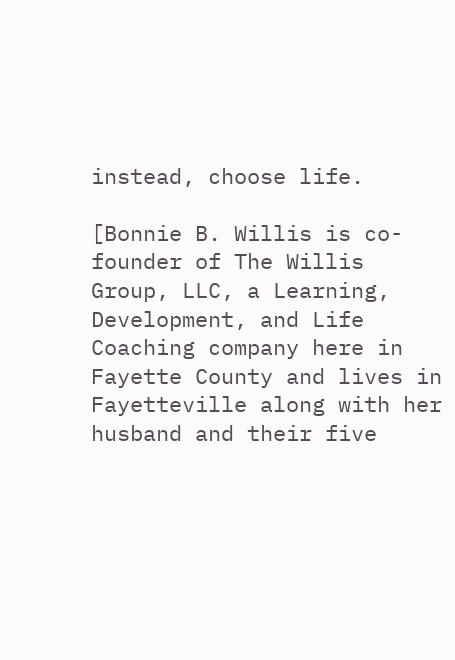instead, choose life.

[Bonnie B. Willis is co-founder of The Willis Group, LLC, a Learning, Development, and Life Coaching company here in Fayette County and lives in Fayetteville along with her husband and their five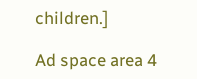children.]

Ad space area 4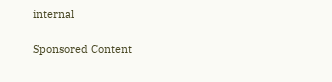internal

Sponsored Content